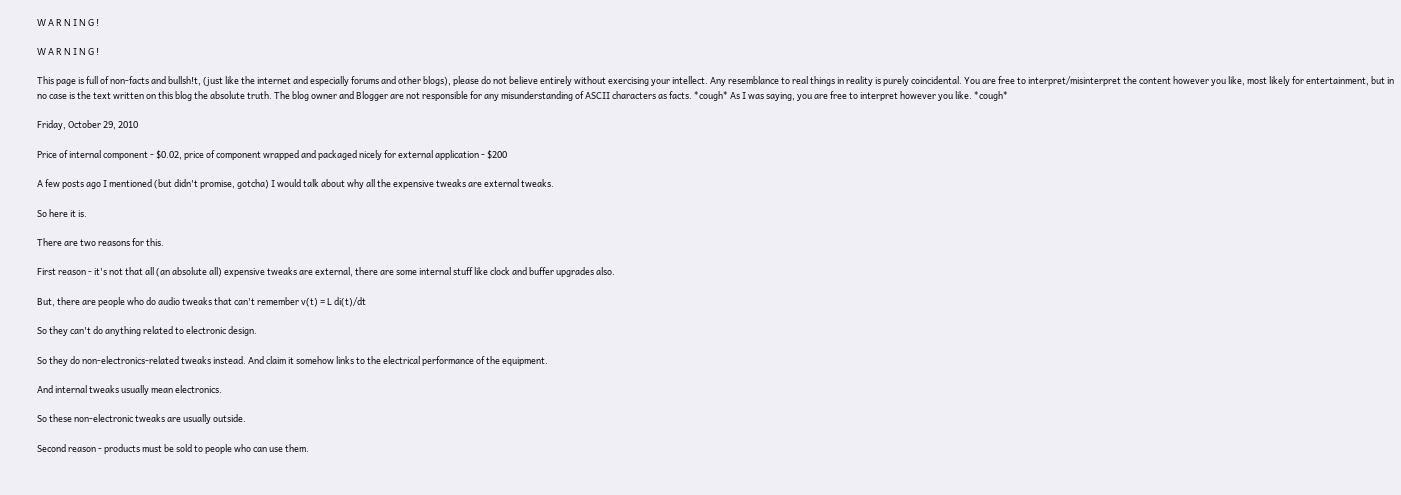W A R N I N G !

W A R N I N G !

This page is full of non-facts and bullsh!t, (just like the internet and especially forums and other blogs), please do not believe entirely without exercising your intellect. Any resemblance to real things in reality is purely coincidental. You are free to interpret/misinterpret the content however you like, most likely for entertainment, but in no case is the text written on this blog the absolute truth. The blog owner and Blogger are not responsible for any misunderstanding of ASCII characters as facts. *cough* As I was saying, you are free to interpret however you like. *cough*

Friday, October 29, 2010

Price of internal component - $0.02, price of component wrapped and packaged nicely for external application - $200

A few posts ago I mentioned (but didn't promise, gotcha) I would talk about why all the expensive tweaks are external tweaks.

So here it is.

There are two reasons for this.

First reason - it's not that all (an absolute all) expensive tweaks are external, there are some internal stuff like clock and buffer upgrades also.

But, there are people who do audio tweaks that can't remember v(t) = L di(t)/dt

So they can't do anything related to electronic design.

So they do non-electronics-related tweaks instead. And claim it somehow links to the electrical performance of the equipment.

And internal tweaks usually mean electronics.

So these non-electronic tweaks are usually outside.

Second reason - products must be sold to people who can use them.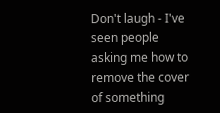Don't laugh - I've seen people asking me how to remove the cover of something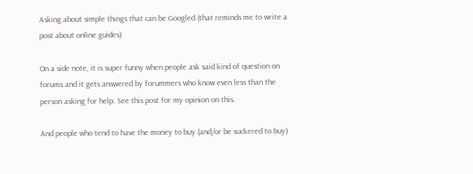Asking about simple things that can be Googled (that reminds me to write a post about online guides)

On a side note, it is super funny when people ask said kind of question on forums and it gets answered by forummers who know even less than the person asking for help. See this post for my opinion on this.

And people who tend to have the money to buy (and/or be suckered to buy)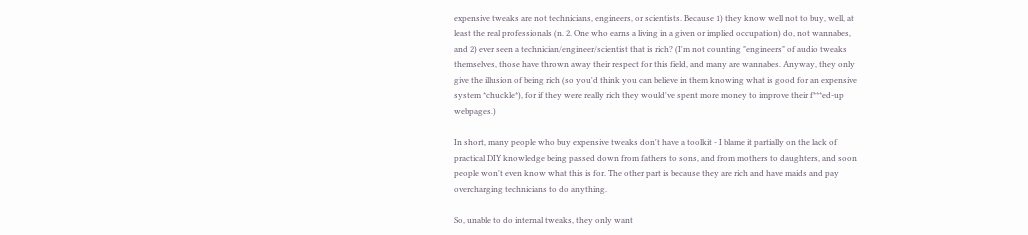expensive tweaks are not technicians, engineers, or scientists. Because 1) they know well not to buy, well, at least the real professionals (n. 2. One who earns a living in a given or implied occupation) do, not wannabes, and 2) ever seen a technician/engineer/scientist that is rich? (I'm not counting "engineers" of audio tweaks themselves, those have thrown away their respect for this field, and many are wannabes. Anyway, they only give the illusion of being rich (so you'd think you can believe in them knowing what is good for an expensive system *chuckle*), for if they were really rich they would've spent more money to improve their f***ed-up webpages.)

In short, many people who buy expensive tweaks don't have a toolkit - I blame it partially on the lack of practical DIY knowledge being passed down from fathers to sons, and from mothers to daughters, and soon people won't even know what this is for. The other part is because they are rich and have maids and pay overcharging technicians to do anything.

So, unable to do internal tweaks, they only want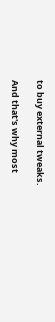to buy external tweaks.

And that's why most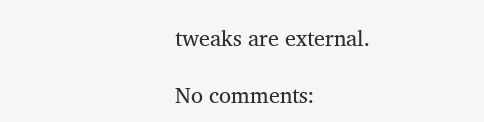tweaks are external.

No comments: